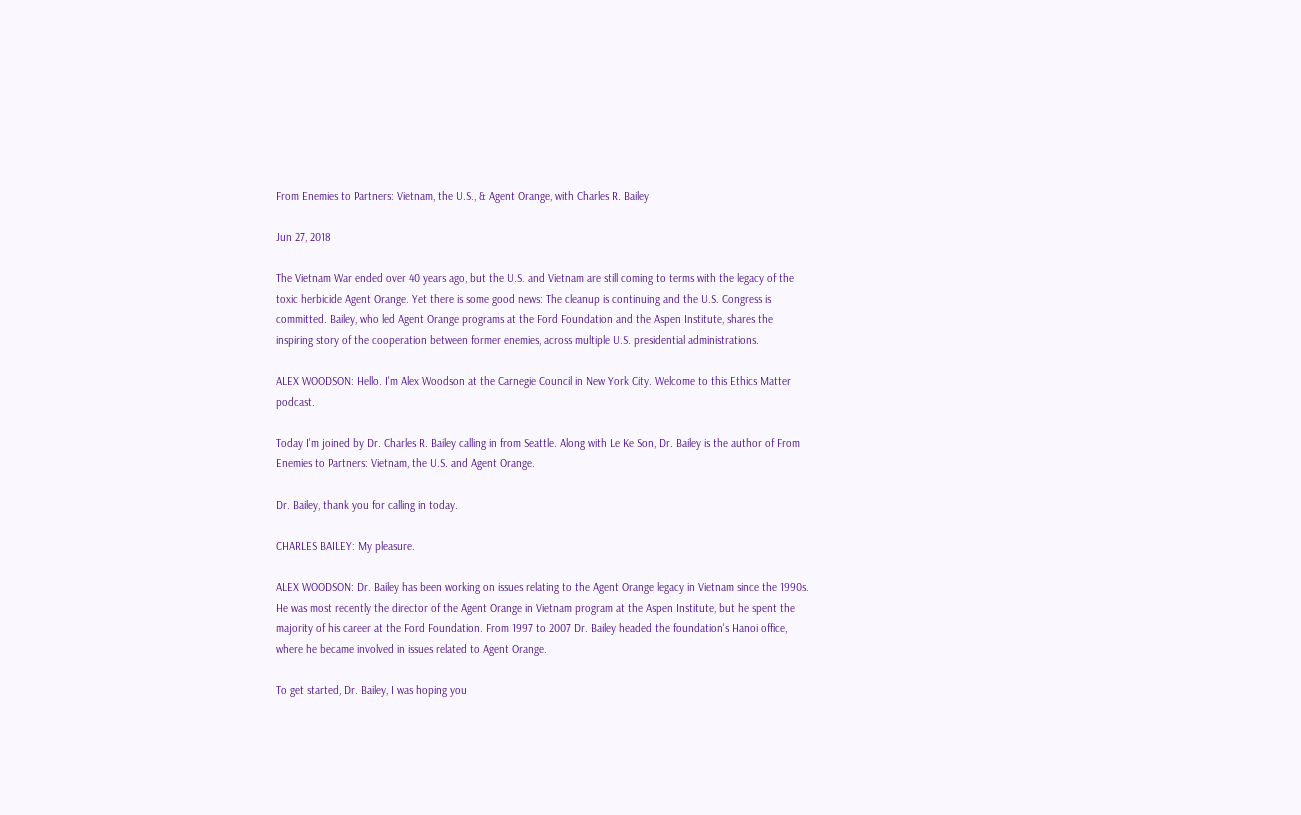From Enemies to Partners: Vietnam, the U.S., & Agent Orange, with Charles R. Bailey

Jun 27, 2018

The Vietnam War ended over 40 years ago, but the U.S. and Vietnam are still coming to terms with the legacy of the toxic herbicide Agent Orange. Yet there is some good news: The cleanup is continuing and the U.S. Congress is committed. Bailey, who led Agent Orange programs at the Ford Foundation and the Aspen Institute, shares the inspiring story of the cooperation between former enemies, across multiple U.S. presidential administrations.

ALEX WOODSON: Hello. I'm Alex Woodson at the Carnegie Council in New York City. Welcome to this Ethics Matter podcast.

Today I'm joined by Dr. Charles R. Bailey calling in from Seattle. Along with Le Ke Son, Dr. Bailey is the author of From Enemies to Partners: Vietnam, the U.S. and Agent Orange.

Dr. Bailey, thank you for calling in today.

CHARLES BAILEY: My pleasure.

ALEX WOODSON: Dr. Bailey has been working on issues relating to the Agent Orange legacy in Vietnam since the 1990s. He was most recently the director of the Agent Orange in Vietnam program at the Aspen Institute, but he spent the majority of his career at the Ford Foundation. From 1997 to 2007 Dr. Bailey headed the foundation's Hanoi office, where he became involved in issues related to Agent Orange.

To get started, Dr. Bailey, I was hoping you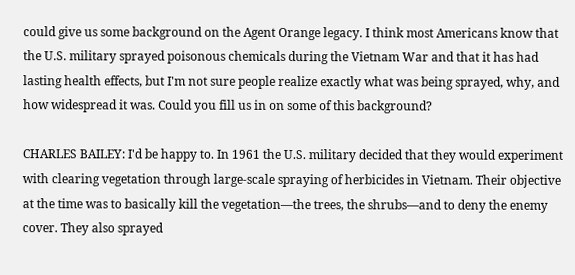could give us some background on the Agent Orange legacy. I think most Americans know that the U.S. military sprayed poisonous chemicals during the Vietnam War and that it has had lasting health effects, but I'm not sure people realize exactly what was being sprayed, why, and how widespread it was. Could you fill us in on some of this background?

CHARLES BAILEY: I'd be happy to. In 1961 the U.S. military decided that they would experiment with clearing vegetation through large-scale spraying of herbicides in Vietnam. Their objective at the time was to basically kill the vegetation—the trees, the shrubs—and to deny the enemy cover. They also sprayed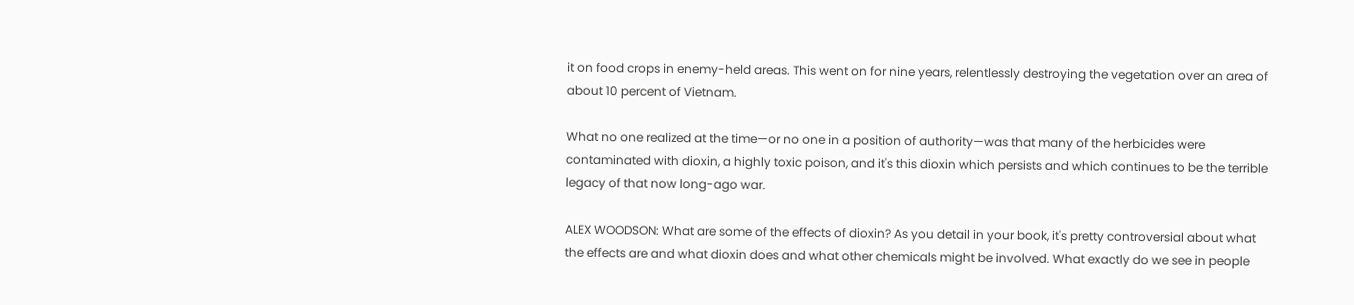it on food crops in enemy-held areas. This went on for nine years, relentlessly destroying the vegetation over an area of about 10 percent of Vietnam.

What no one realized at the time—or no one in a position of authority—was that many of the herbicides were contaminated with dioxin, a highly toxic poison, and it's this dioxin which persists and which continues to be the terrible legacy of that now long-ago war.

ALEX WOODSON: What are some of the effects of dioxin? As you detail in your book, it's pretty controversial about what the effects are and what dioxin does and what other chemicals might be involved. What exactly do we see in people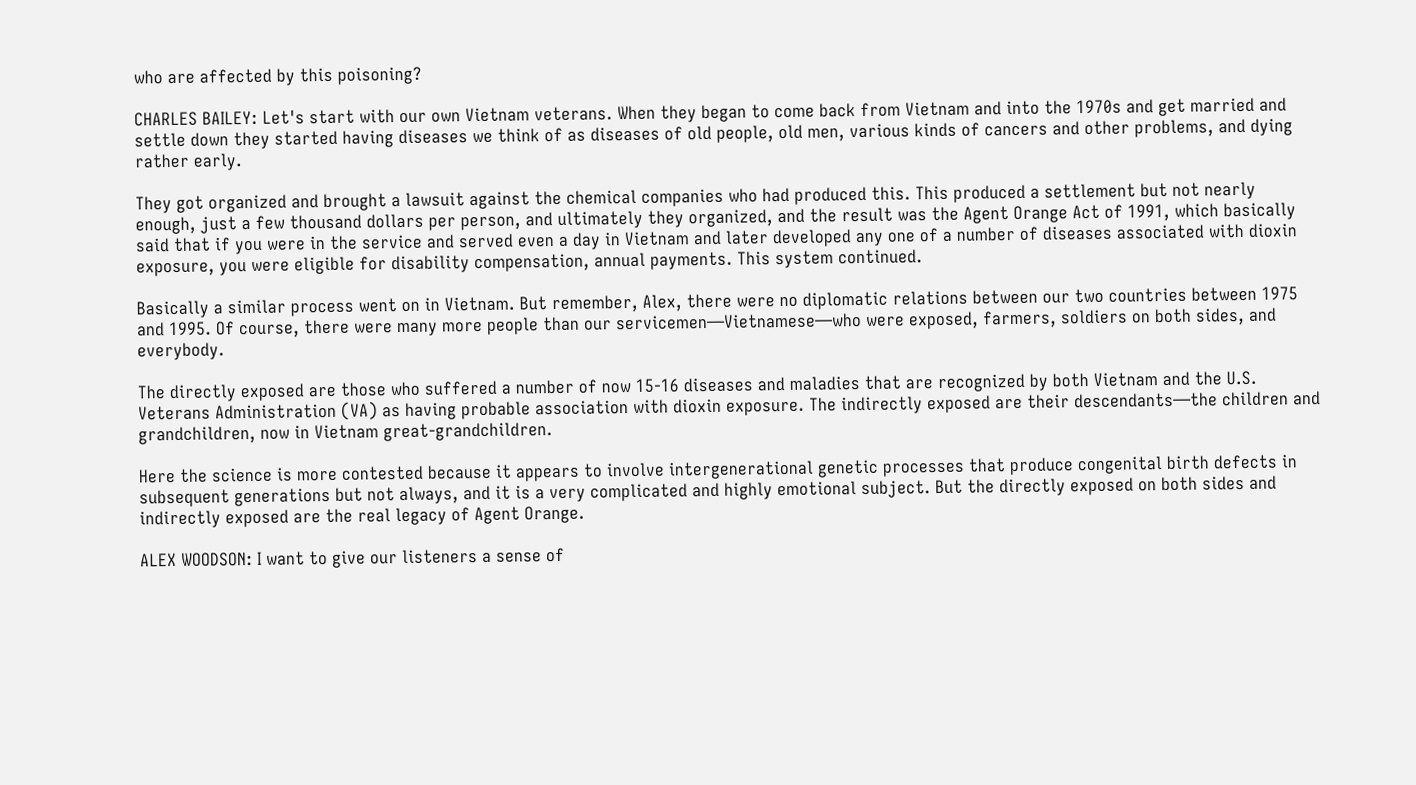who are affected by this poisoning?

CHARLES BAILEY: Let's start with our own Vietnam veterans. When they began to come back from Vietnam and into the 1970s and get married and settle down they started having diseases we think of as diseases of old people, old men, various kinds of cancers and other problems, and dying rather early.

They got organized and brought a lawsuit against the chemical companies who had produced this. This produced a settlement but not nearly enough, just a few thousand dollars per person, and ultimately they organized, and the result was the Agent Orange Act of 1991, which basically said that if you were in the service and served even a day in Vietnam and later developed any one of a number of diseases associated with dioxin exposure, you were eligible for disability compensation, annual payments. This system continued.

Basically a similar process went on in Vietnam. But remember, Alex, there were no diplomatic relations between our two countries between 1975 and 1995. Of course, there were many more people than our servicemen—Vietnamese—who were exposed, farmers, soldiers on both sides, and everybody.

The directly exposed are those who suffered a number of now 15-16 diseases and maladies that are recognized by both Vietnam and the U.S. Veterans Administration (VA) as having probable association with dioxin exposure. The indirectly exposed are their descendants—the children and grandchildren, now in Vietnam great-grandchildren.

Here the science is more contested because it appears to involve intergenerational genetic processes that produce congenital birth defects in subsequent generations but not always, and it is a very complicated and highly emotional subject. But the directly exposed on both sides and indirectly exposed are the real legacy of Agent Orange.

ALEX WOODSON: I want to give our listeners a sense of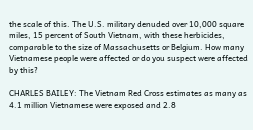the scale of this. The U.S. military denuded over 10,000 square miles, 15 percent of South Vietnam, with these herbicides, comparable to the size of Massachusetts or Belgium. How many Vietnamese people were affected or do you suspect were affected by this?

CHARLES BAILEY: The Vietnam Red Cross estimates as many as 4.1 million Vietnamese were exposed and 2.8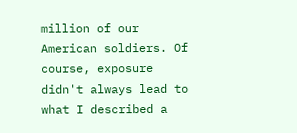million of our American soldiers. Of course, exposure didn't always lead to what I described a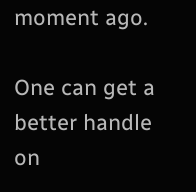moment ago.

One can get a better handle on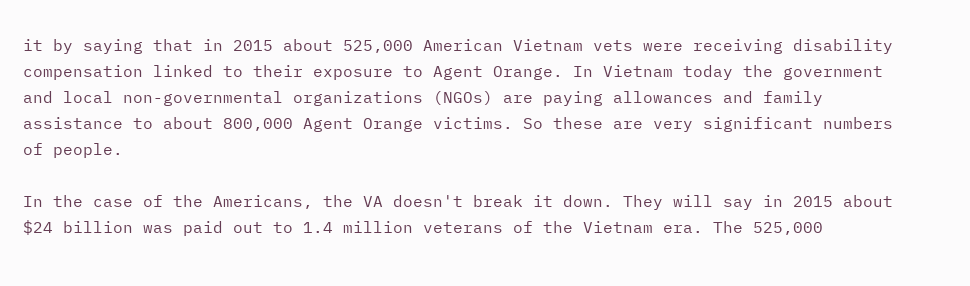it by saying that in 2015 about 525,000 American Vietnam vets were receiving disability compensation linked to their exposure to Agent Orange. In Vietnam today the government and local non-governmental organizations (NGOs) are paying allowances and family assistance to about 800,000 Agent Orange victims. So these are very significant numbers of people.

In the case of the Americans, the VA doesn't break it down. They will say in 2015 about $24 billion was paid out to 1.4 million veterans of the Vietnam era. The 525,000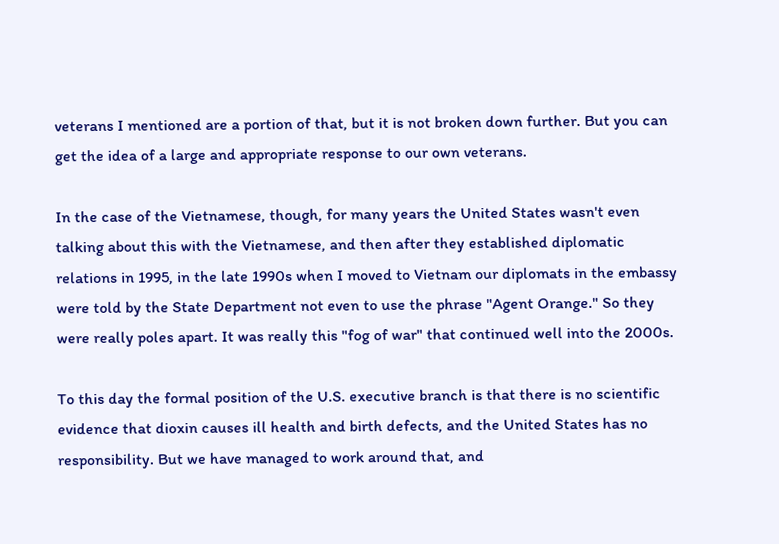veterans I mentioned are a portion of that, but it is not broken down further. But you can get the idea of a large and appropriate response to our own veterans.

In the case of the Vietnamese, though, for many years the United States wasn't even talking about this with the Vietnamese, and then after they established diplomatic relations in 1995, in the late 1990s when I moved to Vietnam our diplomats in the embassy were told by the State Department not even to use the phrase "Agent Orange." So they were really poles apart. It was really this "fog of war" that continued well into the 2000s.

To this day the formal position of the U.S. executive branch is that there is no scientific evidence that dioxin causes ill health and birth defects, and the United States has no responsibility. But we have managed to work around that, and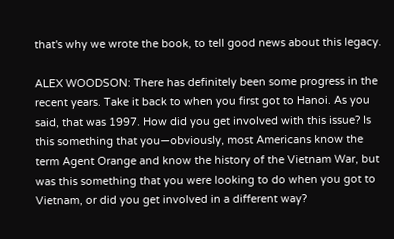that's why we wrote the book, to tell good news about this legacy.

ALEX WOODSON: There has definitely been some progress in the recent years. Take it back to when you first got to Hanoi. As you said, that was 1997. How did you get involved with this issue? Is this something that you—obviously, most Americans know the term Agent Orange and know the history of the Vietnam War, but was this something that you were looking to do when you got to Vietnam, or did you get involved in a different way?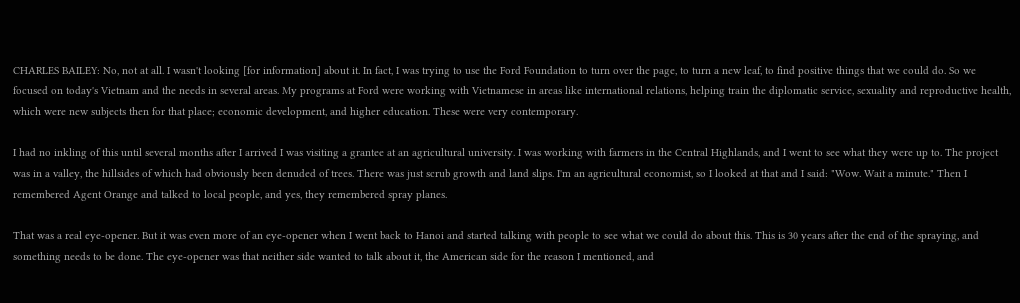CHARLES BAILEY: No, not at all. I wasn't looking [for information] about it. In fact, I was trying to use the Ford Foundation to turn over the page, to turn a new leaf, to find positive things that we could do. So we focused on today's Vietnam and the needs in several areas. My programs at Ford were working with Vietnamese in areas like international relations, helping train the diplomatic service, sexuality and reproductive health, which were new subjects then for that place; economic development, and higher education. These were very contemporary.

I had no inkling of this until several months after I arrived I was visiting a grantee at an agricultural university. I was working with farmers in the Central Highlands, and I went to see what they were up to. The project was in a valley, the hillsides of which had obviously been denuded of trees. There was just scrub growth and land slips. I'm an agricultural economist, so I looked at that and I said: "Wow. Wait a minute." Then I remembered Agent Orange and talked to local people, and yes, they remembered spray planes.

That was a real eye-opener. But it was even more of an eye-opener when I went back to Hanoi and started talking with people to see what we could do about this. This is 30 years after the end of the spraying, and something needs to be done. The eye-opener was that neither side wanted to talk about it, the American side for the reason I mentioned, and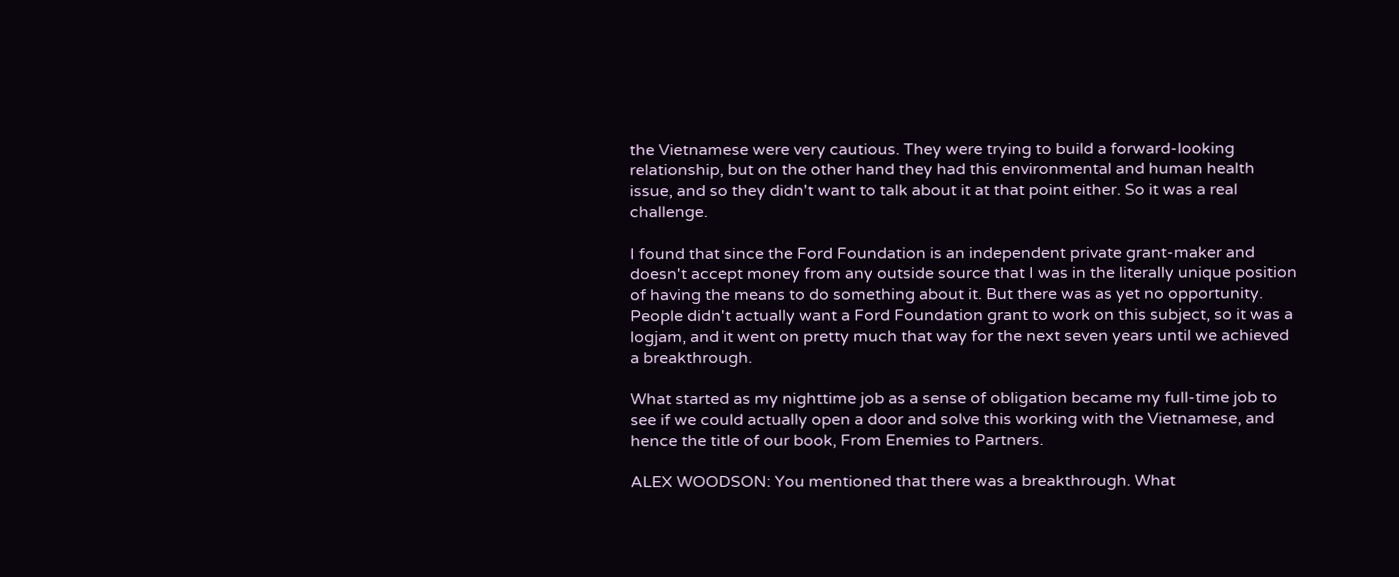the Vietnamese were very cautious. They were trying to build a forward-looking relationship, but on the other hand they had this environmental and human health issue, and so they didn't want to talk about it at that point either. So it was a real challenge.

I found that since the Ford Foundation is an independent private grant-maker and doesn't accept money from any outside source that I was in the literally unique position of having the means to do something about it. But there was as yet no opportunity. People didn't actually want a Ford Foundation grant to work on this subject, so it was a logjam, and it went on pretty much that way for the next seven years until we achieved a breakthrough.

What started as my nighttime job as a sense of obligation became my full-time job to see if we could actually open a door and solve this working with the Vietnamese, and hence the title of our book, From Enemies to Partners.

ALEX WOODSON: You mentioned that there was a breakthrough. What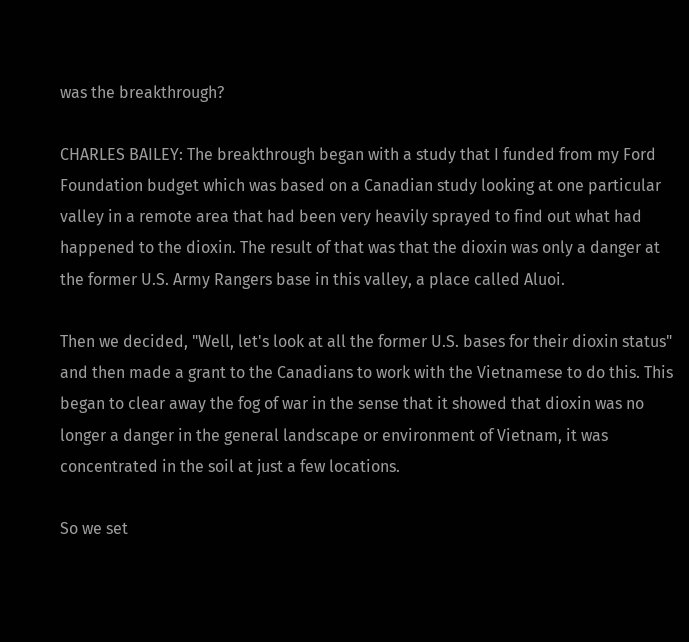was the breakthrough?

CHARLES BAILEY: The breakthrough began with a study that I funded from my Ford Foundation budget which was based on a Canadian study looking at one particular valley in a remote area that had been very heavily sprayed to find out what had happened to the dioxin. The result of that was that the dioxin was only a danger at the former U.S. Army Rangers base in this valley, a place called Aluoi.

Then we decided, "Well, let's look at all the former U.S. bases for their dioxin status" and then made a grant to the Canadians to work with the Vietnamese to do this. This began to clear away the fog of war in the sense that it showed that dioxin was no longer a danger in the general landscape or environment of Vietnam, it was concentrated in the soil at just a few locations.

So we set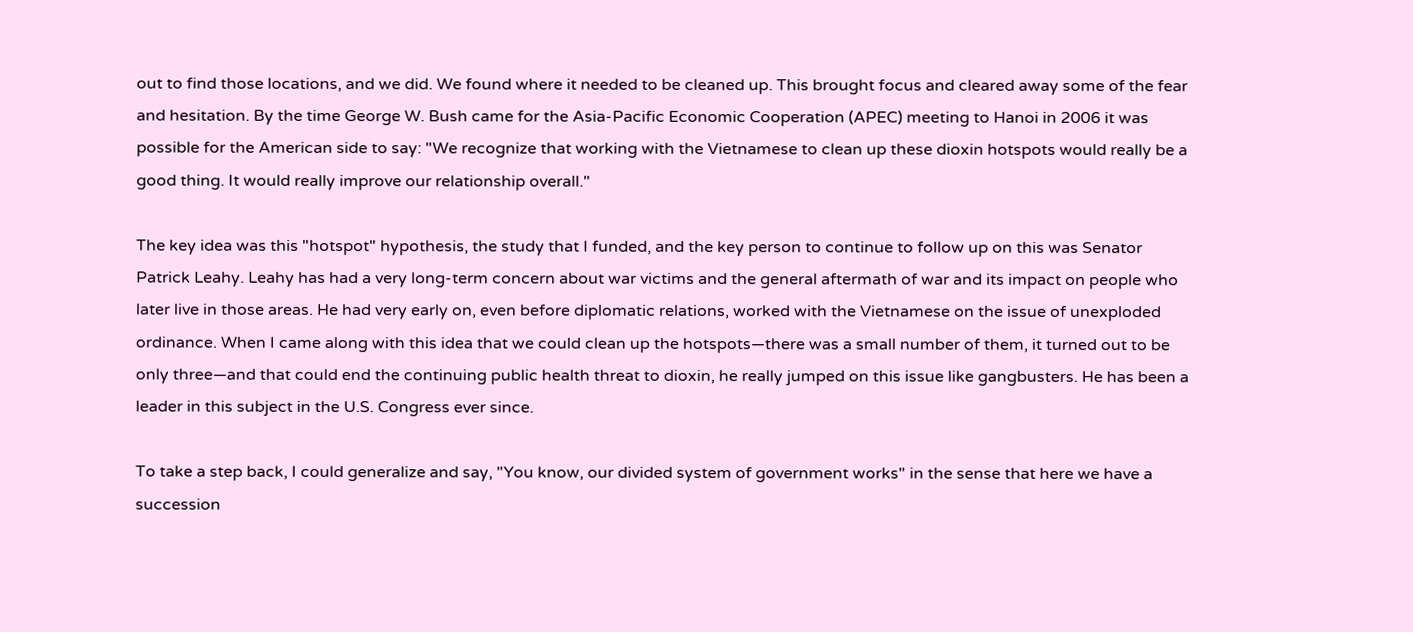out to find those locations, and we did. We found where it needed to be cleaned up. This brought focus and cleared away some of the fear and hesitation. By the time George W. Bush came for the Asia-Pacific Economic Cooperation (APEC) meeting to Hanoi in 2006 it was possible for the American side to say: "We recognize that working with the Vietnamese to clean up these dioxin hotspots would really be a good thing. It would really improve our relationship overall."

The key idea was this "hotspot" hypothesis, the study that I funded, and the key person to continue to follow up on this was Senator Patrick Leahy. Leahy has had a very long-term concern about war victims and the general aftermath of war and its impact on people who later live in those areas. He had very early on, even before diplomatic relations, worked with the Vietnamese on the issue of unexploded ordinance. When I came along with this idea that we could clean up the hotspots—there was a small number of them, it turned out to be only three—and that could end the continuing public health threat to dioxin, he really jumped on this issue like gangbusters. He has been a leader in this subject in the U.S. Congress ever since.

To take a step back, I could generalize and say, "You know, our divided system of government works" in the sense that here we have a succession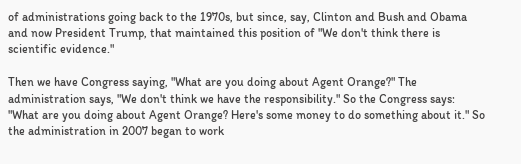of administrations going back to the 1970s, but since, say, Clinton and Bush and Obama and now President Trump, that maintained this position of "We don't think there is scientific evidence."

Then we have Congress saying, "What are you doing about Agent Orange?" The administration says, "We don't think we have the responsibility." So the Congress says: "What are you doing about Agent Orange? Here's some money to do something about it." So the administration in 2007 began to work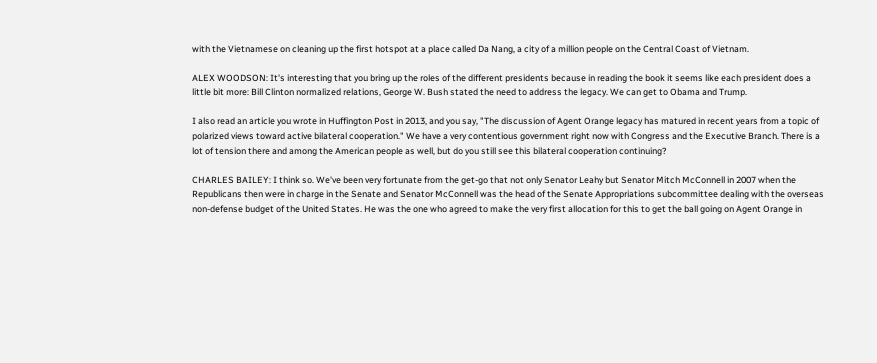with the Vietnamese on cleaning up the first hotspot at a place called Da Nang, a city of a million people on the Central Coast of Vietnam.

ALEX WOODSON: It's interesting that you bring up the roles of the different presidents because in reading the book it seems like each president does a little bit more: Bill Clinton normalized relations, George W. Bush stated the need to address the legacy. We can get to Obama and Trump.

I also read an article you wrote in Huffington Post in 2013, and you say, "The discussion of Agent Orange legacy has matured in recent years from a topic of polarized views toward active bilateral cooperation." We have a very contentious government right now with Congress and the Executive Branch. There is a lot of tension there and among the American people as well, but do you still see this bilateral cooperation continuing?

CHARLES BAILEY: I think so. We've been very fortunate from the get-go that not only Senator Leahy but Senator Mitch McConnell in 2007 when the Republicans then were in charge in the Senate and Senator McConnell was the head of the Senate Appropriations subcommittee dealing with the overseas non-defense budget of the United States. He was the one who agreed to make the very first allocation for this to get the ball going on Agent Orange in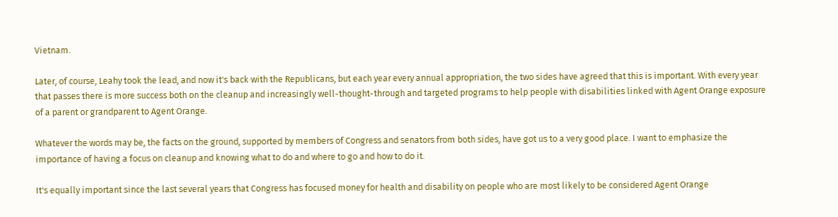Vietnam.

Later, of course, Leahy took the lead, and now it's back with the Republicans, but each year every annual appropriation, the two sides have agreed that this is important. With every year that passes there is more success both on the cleanup and increasingly well-thought-through and targeted programs to help people with disabilities linked with Agent Orange exposure of a parent or grandparent to Agent Orange.

Whatever the words may be, the facts on the ground, supported by members of Congress and senators from both sides, have got us to a very good place. I want to emphasize the importance of having a focus on cleanup and knowing what to do and where to go and how to do it.

It's equally important since the last several years that Congress has focused money for health and disability on people who are most likely to be considered Agent Orange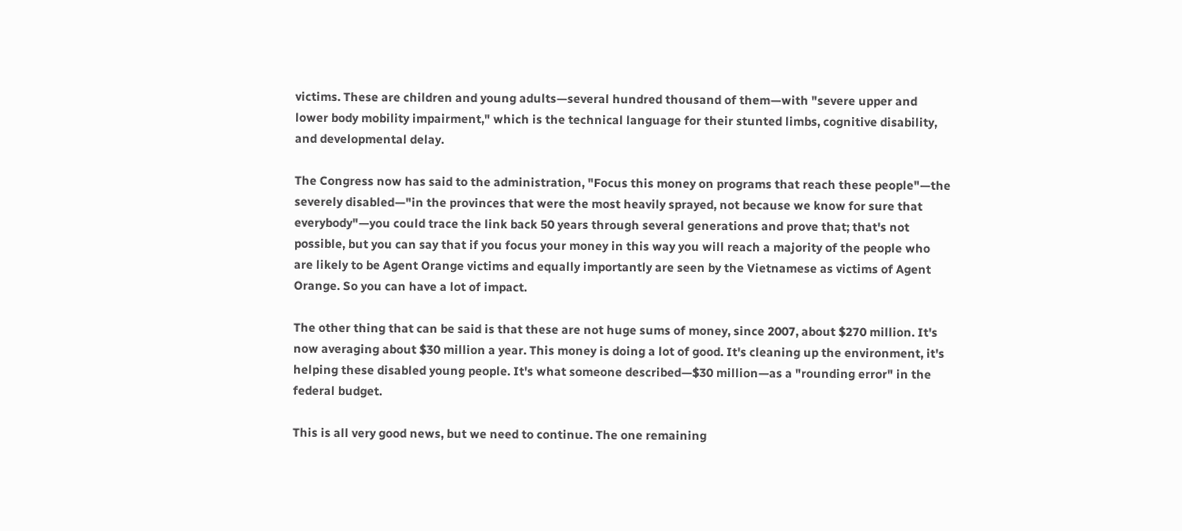victims. These are children and young adults—several hundred thousand of them—with "severe upper and lower body mobility impairment," which is the technical language for their stunted limbs, cognitive disability, and developmental delay.

The Congress now has said to the administration, "Focus this money on programs that reach these people"—the severely disabled—"in the provinces that were the most heavily sprayed, not because we know for sure that everybody"—you could trace the link back 50 years through several generations and prove that; that's not possible, but you can say that if you focus your money in this way you will reach a majority of the people who are likely to be Agent Orange victims and equally importantly are seen by the Vietnamese as victims of Agent Orange. So you can have a lot of impact.

The other thing that can be said is that these are not huge sums of money, since 2007, about $270 million. It's now averaging about $30 million a year. This money is doing a lot of good. It's cleaning up the environment, it's helping these disabled young people. It's what someone described—$30 million—as a "rounding error" in the federal budget.

This is all very good news, but we need to continue. The one remaining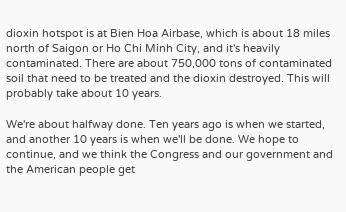dioxin hotspot is at Bien Hoa Airbase, which is about 18 miles north of Saigon or Ho Chi Minh City, and it's heavily contaminated. There are about 750,000 tons of contaminated soil that need to be treated and the dioxin destroyed. This will probably take about 10 years.

We're about halfway done. Ten years ago is when we started, and another 10 years is when we'll be done. We hope to continue, and we think the Congress and our government and the American people get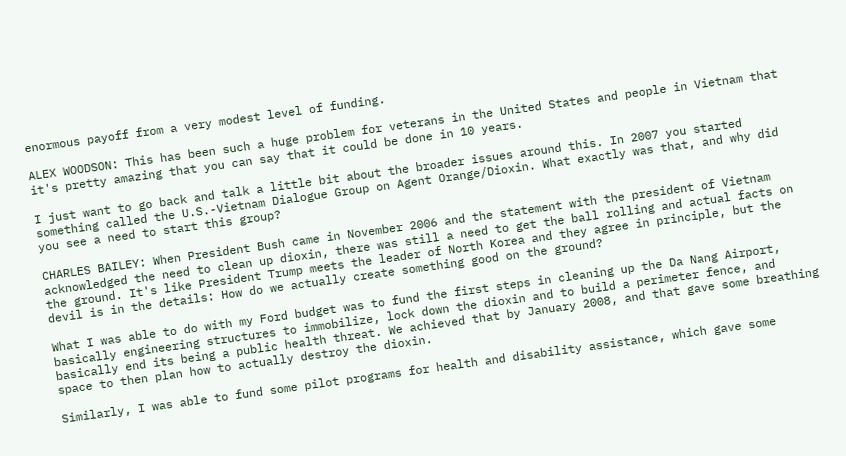enormous payoff from a very modest level of funding.

ALEX WOODSON: This has been such a huge problem for veterans in the United States and people in Vietnam that it's pretty amazing that you can say that it could be done in 10 years.

I just want to go back and talk a little bit about the broader issues around this. In 2007 you started something called the U.S.-Vietnam Dialogue Group on Agent Orange/Dioxin. What exactly was that, and why did you see a need to start this group?

CHARLES BAILEY: When President Bush came in November 2006 and the statement with the president of Vietnam acknowledged the need to clean up dioxin, there was still a need to get the ball rolling and actual facts on the ground. It's like President Trump meets the leader of North Korea and they agree in principle, but the devil is in the details: How do we actually create something good on the ground?

What I was able to do with my Ford budget was to fund the first steps in cleaning up the Da Nang Airport, basically engineering structures to immobilize, lock down the dioxin and to build a perimeter fence, and basically end its being a public health threat. We achieved that by January 2008, and that gave some breathing space to then plan how to actually destroy the dioxin.

Similarly, I was able to fund some pilot programs for health and disability assistance, which gave some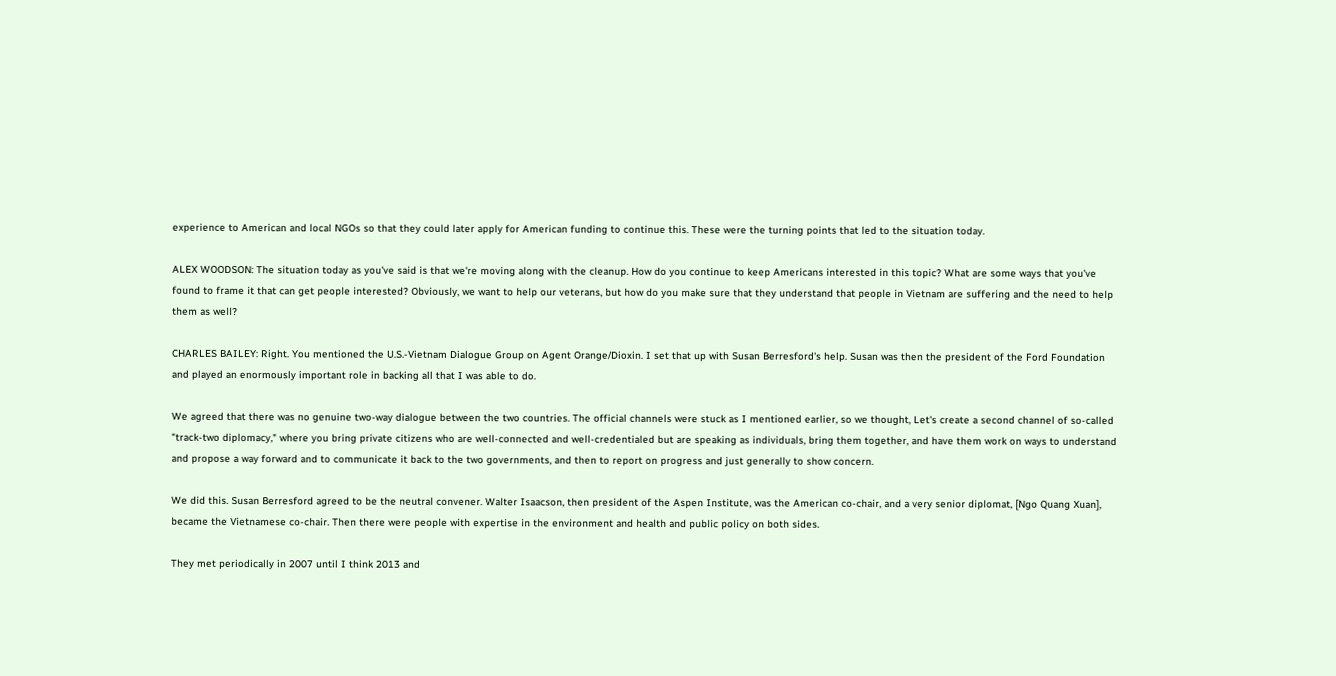experience to American and local NGOs so that they could later apply for American funding to continue this. These were the turning points that led to the situation today.

ALEX WOODSON: The situation today as you've said is that we're moving along with the cleanup. How do you continue to keep Americans interested in this topic? What are some ways that you've found to frame it that can get people interested? Obviously, we want to help our veterans, but how do you make sure that they understand that people in Vietnam are suffering and the need to help them as well?

CHARLES BAILEY: Right. You mentioned the U.S.-Vietnam Dialogue Group on Agent Orange/Dioxin. I set that up with Susan Berresford's help. Susan was then the president of the Ford Foundation and played an enormously important role in backing all that I was able to do.

We agreed that there was no genuine two-way dialogue between the two countries. The official channels were stuck as I mentioned earlier, so we thought, Let's create a second channel of so-called "track-two diplomacy," where you bring private citizens who are well-connected and well-credentialed but are speaking as individuals, bring them together, and have them work on ways to understand and propose a way forward and to communicate it back to the two governments, and then to report on progress and just generally to show concern.

We did this. Susan Berresford agreed to be the neutral convener. Walter Isaacson, then president of the Aspen Institute, was the American co-chair, and a very senior diplomat, [Ngo Quang Xuan], became the Vietnamese co-chair. Then there were people with expertise in the environment and health and public policy on both sides.

They met periodically in 2007 until I think 2013 and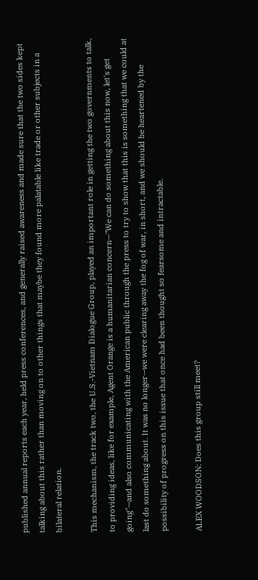published annual reports each year, held press conferences, and generally raised awareness and made sure that the two sides kept talking about this rather than moving on to other things that maybe they found more palatable like trade or other subjects in a bilateral relation.

This mechanism, the track two, the U.S.-Vietnam Dialogue Group, played an important role in getting the two governments to talk, to providing ideas, like for example, Agent Orange is a humanitarian concern—"We can do something about this now, let's get going"—and also communicating with the American public through the press to try to show that this is something that we could at last do something about. It was no longer—we were clearing away the fog of war, in short, and we should be heartened by the possibility of progress on this issue that once had been thought so fearsome and intractable.

ALEX WOODSON: Does this group still meet?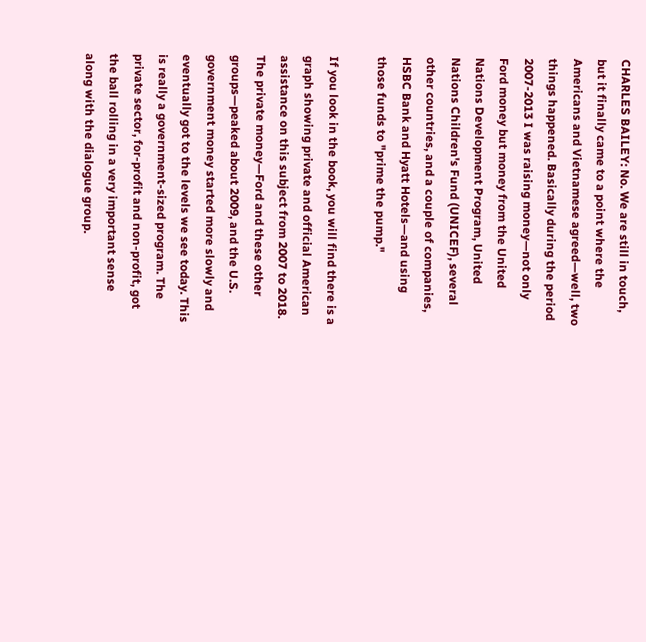CHARLES BAILEY: No. We are still in touch, but it finally came to a point where the Americans and Vietnamese agreed—well, two things happened. Basically during the period 2007-2013 I was raising money—not only Ford money but money from the United Nations Development Program, United Nations Children's Fund (UNICEF), several other countries, and a couple of companies, HSBC Bank and Hyatt Hotels—and using those funds to "prime the pump."

If you look in the book, you will find there is a graph showing private and official American assistance on this subject from 2007 to 2018. The private money—Ford and these other groups—peaked about 2009, and the U.S. government money started more slowly and eventually got to the levels we see today. This is really a government-sized program. The private sector, for-profit and non-profit, got the ball rolling in a very important sense along with the dialogue group.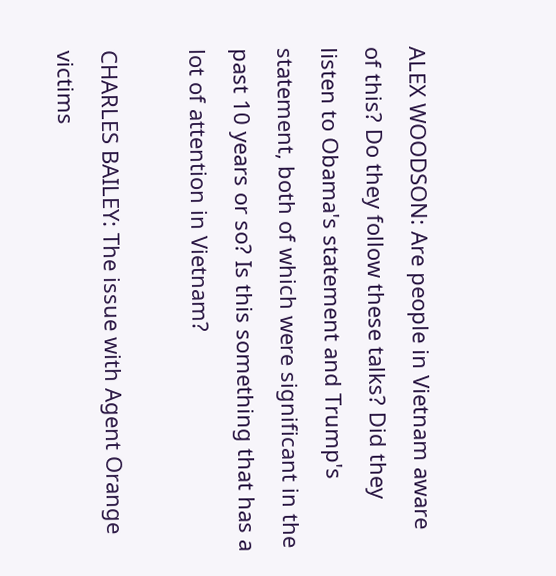ALEX WOODSON: Are people in Vietnam aware of this? Do they follow these talks? Did they listen to Obama's statement and Trump's statement, both of which were significant in the past 10 years or so? Is this something that has a lot of attention in Vietnam?

CHARLES BAILEY: The issue with Agent Orange victims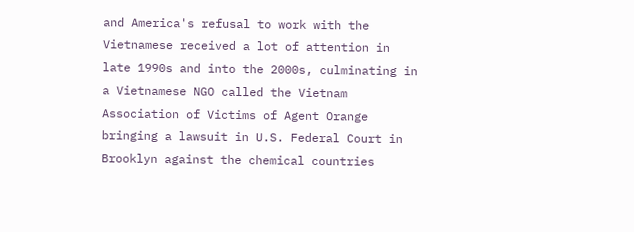and America's refusal to work with the Vietnamese received a lot of attention in late 1990s and into the 2000s, culminating in a Vietnamese NGO called the Vietnam Association of Victims of Agent Orange bringing a lawsuit in U.S. Federal Court in Brooklyn against the chemical countries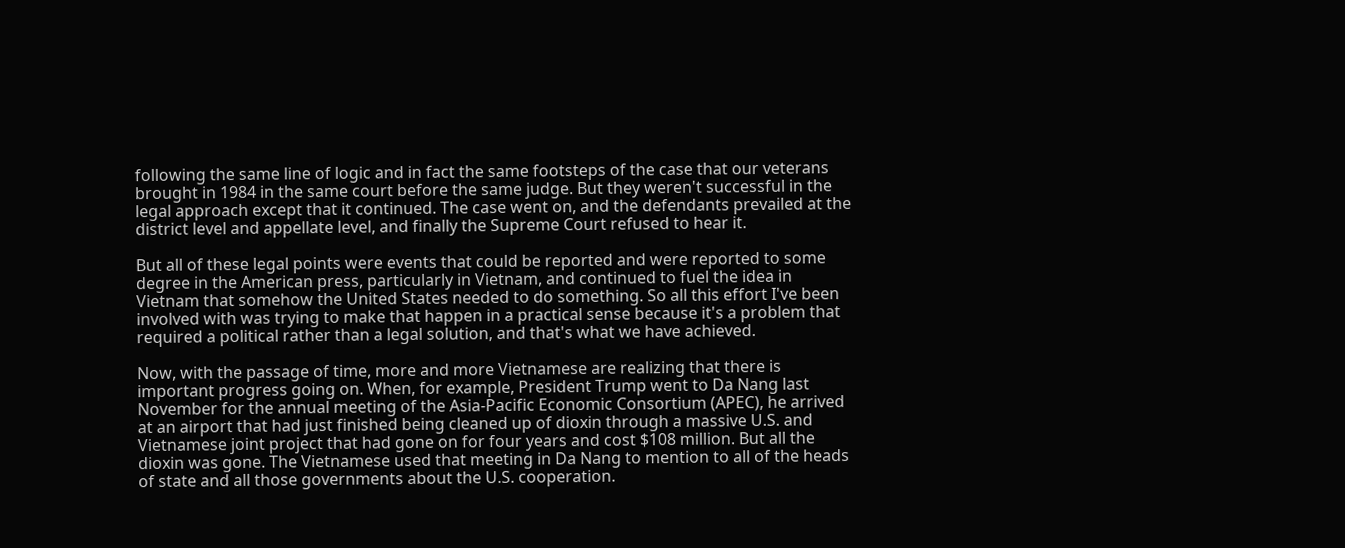following the same line of logic and in fact the same footsteps of the case that our veterans brought in 1984 in the same court before the same judge. But they weren't successful in the legal approach except that it continued. The case went on, and the defendants prevailed at the district level and appellate level, and finally the Supreme Court refused to hear it.

But all of these legal points were events that could be reported and were reported to some degree in the American press, particularly in Vietnam, and continued to fuel the idea in Vietnam that somehow the United States needed to do something. So all this effort I've been involved with was trying to make that happen in a practical sense because it's a problem that required a political rather than a legal solution, and that's what we have achieved.

Now, with the passage of time, more and more Vietnamese are realizing that there is important progress going on. When, for example, President Trump went to Da Nang last November for the annual meeting of the Asia-Pacific Economic Consortium (APEC), he arrived at an airport that had just finished being cleaned up of dioxin through a massive U.S. and Vietnamese joint project that had gone on for four years and cost $108 million. But all the dioxin was gone. The Vietnamese used that meeting in Da Nang to mention to all of the heads of state and all those governments about the U.S. cooperation.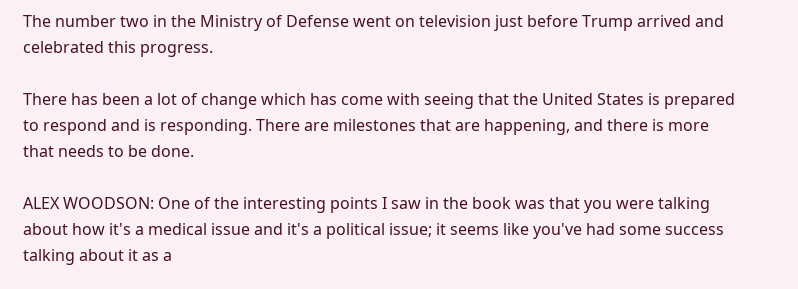The number two in the Ministry of Defense went on television just before Trump arrived and celebrated this progress.

There has been a lot of change which has come with seeing that the United States is prepared to respond and is responding. There are milestones that are happening, and there is more that needs to be done.

ALEX WOODSON: One of the interesting points I saw in the book was that you were talking about how it's a medical issue and it's a political issue; it seems like you've had some success talking about it as a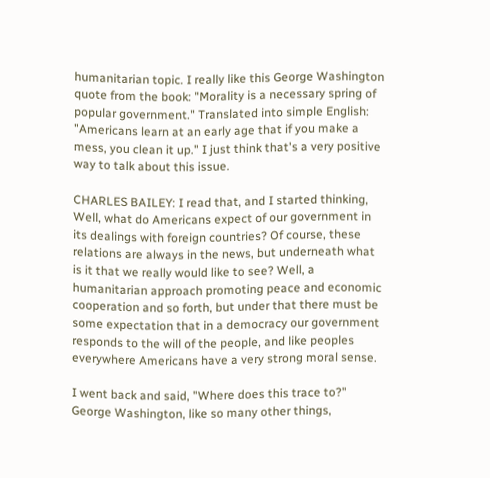humanitarian topic. I really like this George Washington quote from the book: "Morality is a necessary spring of popular government." Translated into simple English: "Americans learn at an early age that if you make a mess, you clean it up." I just think that's a very positive way to talk about this issue.

CHARLES BAILEY: I read that, and I started thinking, Well, what do Americans expect of our government in its dealings with foreign countries? Of course, these relations are always in the news, but underneath what is it that we really would like to see? Well, a humanitarian approach promoting peace and economic cooperation and so forth, but under that there must be some expectation that in a democracy our government responds to the will of the people, and like peoples everywhere Americans have a very strong moral sense.

I went back and said, "Where does this trace to?" George Washington, like so many other things,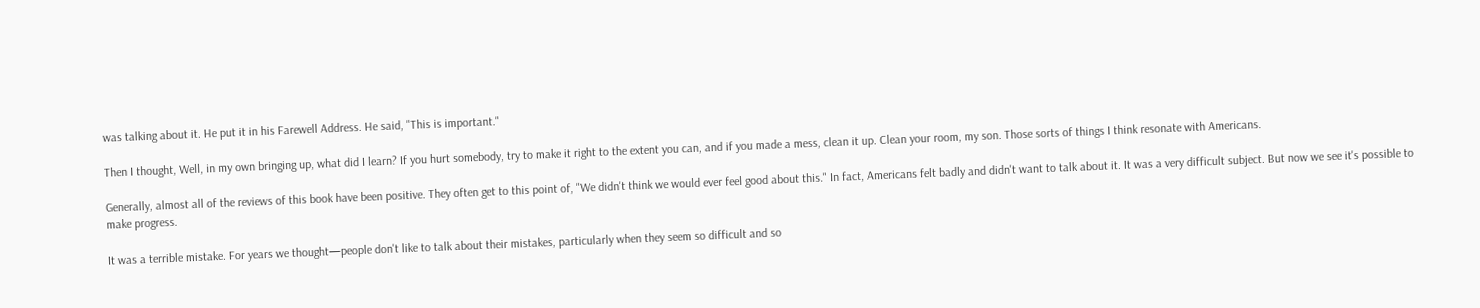was talking about it. He put it in his Farewell Address. He said, "This is important."

Then I thought, Well, in my own bringing up, what did I learn? If you hurt somebody, try to make it right to the extent you can, and if you made a mess, clean it up. Clean your room, my son. Those sorts of things I think resonate with Americans.

Generally, almost all of the reviews of this book have been positive. They often get to this point of, "We didn't think we would ever feel good about this." In fact, Americans felt badly and didn't want to talk about it. It was a very difficult subject. But now we see it's possible to make progress.

It was a terrible mistake. For years we thought—people don't like to talk about their mistakes, particularly when they seem so difficult and so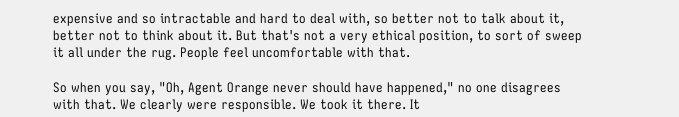expensive and so intractable and hard to deal with, so better not to talk about it, better not to think about it. But that's not a very ethical position, to sort of sweep it all under the rug. People feel uncomfortable with that.

So when you say, "Oh, Agent Orange never should have happened," no one disagrees with that. We clearly were responsible. We took it there. It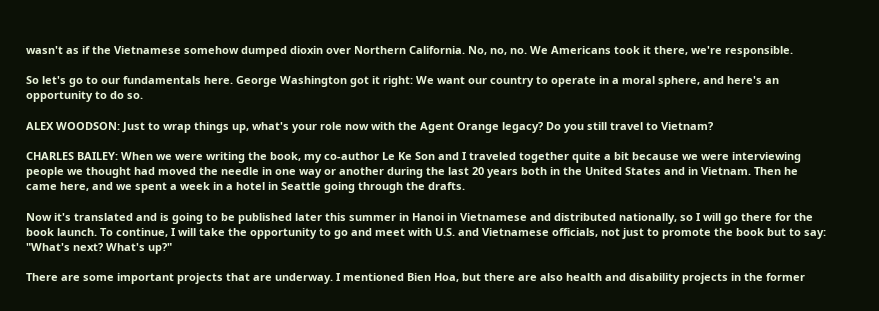wasn't as if the Vietnamese somehow dumped dioxin over Northern California. No, no, no. We Americans took it there, we're responsible.

So let's go to our fundamentals here. George Washington got it right: We want our country to operate in a moral sphere, and here's an opportunity to do so.

ALEX WOODSON: Just to wrap things up, what's your role now with the Agent Orange legacy? Do you still travel to Vietnam?

CHARLES BAILEY: When we were writing the book, my co-author Le Ke Son and I traveled together quite a bit because we were interviewing people we thought had moved the needle in one way or another during the last 20 years both in the United States and in Vietnam. Then he came here, and we spent a week in a hotel in Seattle going through the drafts.

Now it's translated and is going to be published later this summer in Hanoi in Vietnamese and distributed nationally, so I will go there for the book launch. To continue, I will take the opportunity to go and meet with U.S. and Vietnamese officials, not just to promote the book but to say: "What's next? What's up?"

There are some important projects that are underway. I mentioned Bien Hoa, but there are also health and disability projects in the former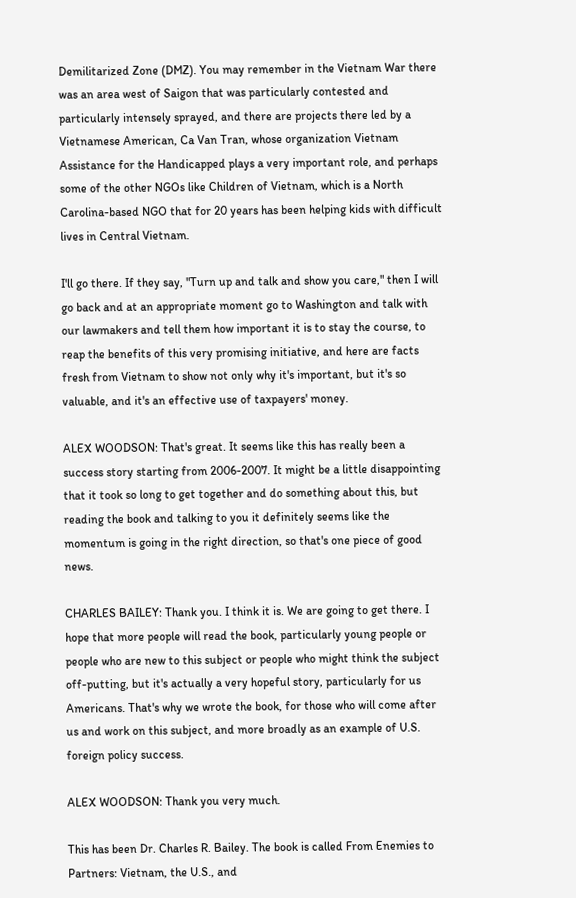Demilitarized Zone (DMZ). You may remember in the Vietnam War there was an area west of Saigon that was particularly contested and particularly intensely sprayed, and there are projects there led by a Vietnamese American, Ca Van Tran, whose organization Vietnam Assistance for the Handicapped plays a very important role, and perhaps some of the other NGOs like Children of Vietnam, which is a North Carolina-based NGO that for 20 years has been helping kids with difficult lives in Central Vietnam.

I'll go there. If they say, "Turn up and talk and show you care," then I will go back and at an appropriate moment go to Washington and talk with our lawmakers and tell them how important it is to stay the course, to reap the benefits of this very promising initiative, and here are facts fresh from Vietnam to show not only why it's important, but it's so valuable, and it's an effective use of taxpayers' money.

ALEX WOODSON: That's great. It seems like this has really been a success story starting from 2006-2007. It might be a little disappointing that it took so long to get together and do something about this, but reading the book and talking to you it definitely seems like the momentum is going in the right direction, so that's one piece of good news.

CHARLES BAILEY: Thank you. I think it is. We are going to get there. I hope that more people will read the book, particularly young people or people who are new to this subject or people who might think the subject off-putting, but it's actually a very hopeful story, particularly for us Americans. That's why we wrote the book, for those who will come after us and work on this subject, and more broadly as an example of U.S. foreign policy success.

ALEX WOODSON: Thank you very much.

This has been Dr. Charles R. Bailey. The book is called From Enemies to Partners: Vietnam, the U.S., and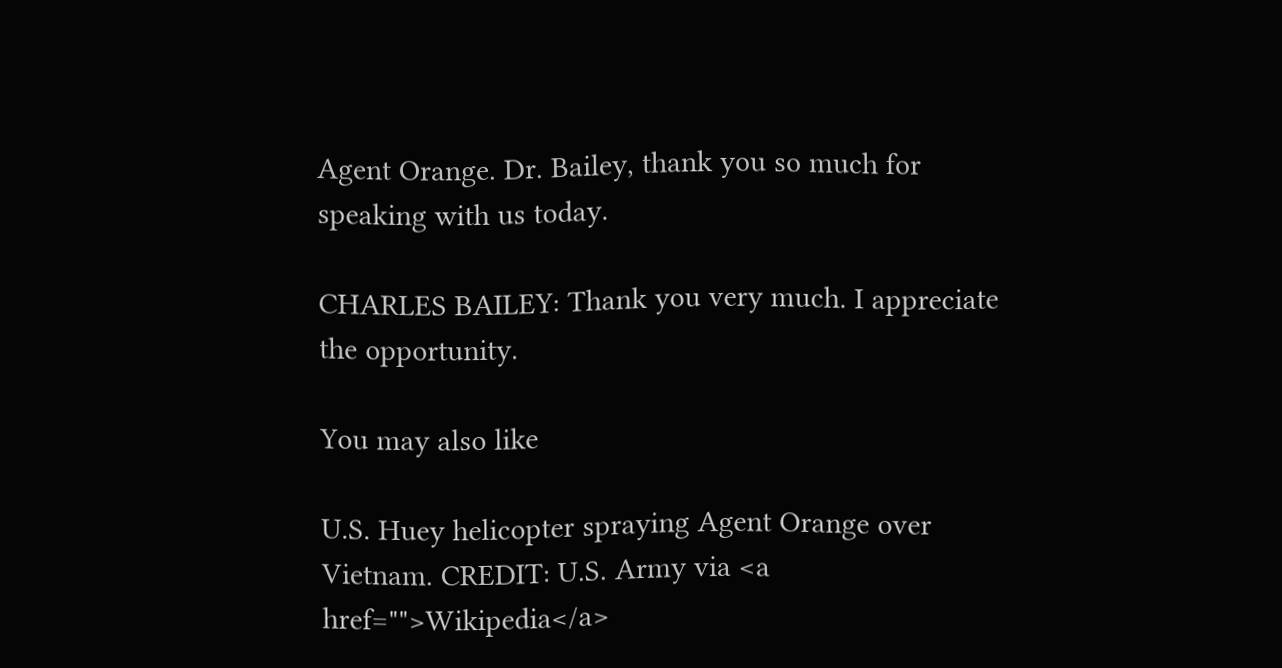Agent Orange. Dr. Bailey, thank you so much for speaking with us today.

CHARLES BAILEY: Thank you very much. I appreciate the opportunity.

You may also like

U.S. Huey helicopter spraying Agent Orange over Vietnam. CREDIT: U.S. Army via <a href="">Wikipedia</a>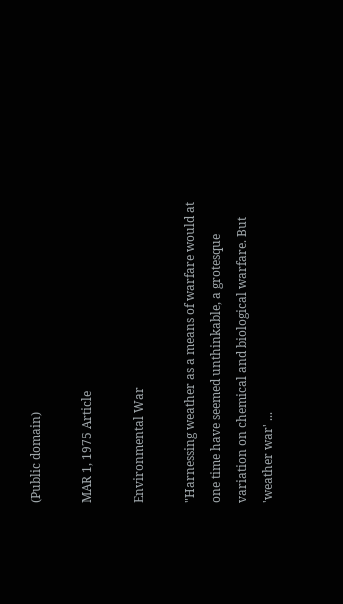(Public domain)

MAR 1, 1975 Article

Environmental War

"Harnessing weather as a means of warfare would at one time have seemed unthinkable, a grotesque variation on chemical and biological warfare. But 'weather war' ...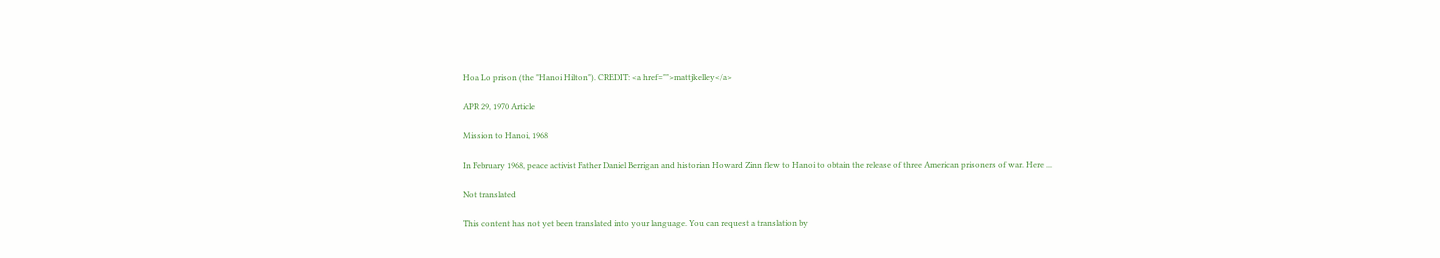Hoa Lo prison (the "Hanoi Hilton"). CREDIT: <a href="">mattjkelley</a>

APR 29, 1970 Article

Mission to Hanoi, 1968

In February 1968, peace activist Father Daniel Berrigan and historian Howard Zinn flew to Hanoi to obtain the release of three American prisoners of war. Here ...

Not translated

This content has not yet been translated into your language. You can request a translation by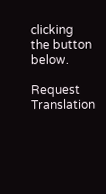clicking the button below.

Request Translation